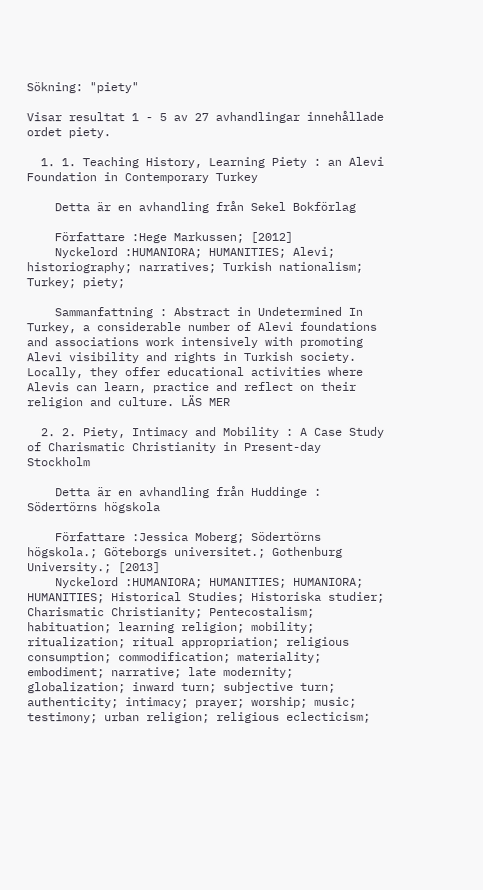Sökning: "piety"

Visar resultat 1 - 5 av 27 avhandlingar innehållade ordet piety.

  1. 1. Teaching History, Learning Piety : an Alevi Foundation in Contemporary Turkey

    Detta är en avhandling från Sekel Bokförlag

    Författare :Hege Markussen; [2012]
    Nyckelord :HUMANIORA; HUMANITIES; Alevi; historiography; narratives; Turkish nationalism; Turkey; piety;

    Sammanfattning : Abstract in Undetermined In Turkey, a considerable number of Alevi foundations and associations work intensively with promoting Alevi visibility and rights in Turkish society. Locally, they offer educational activities where Alevis can learn, practice and reflect on their religion and culture. LÄS MER

  2. 2. Piety, Intimacy and Mobility : A Case Study of Charismatic Christianity in Present-day Stockholm

    Detta är en avhandling från Huddinge : Södertörns högskola

    Författare :Jessica Moberg; Södertörns högskola.; Göteborgs universitet.; Gothenburg University.; [2013]
    Nyckelord :HUMANIORA; HUMANITIES; HUMANIORA; HUMANITIES; Historical Studies; Historiska studier; Charismatic Christianity; Pentecostalism; habituation; learning religion; mobility; ritualization; ritual appropriation; religious consumption; commodification; materiality; embodiment; narrative; late modernity; globalization; inward turn; subjective turn; authenticity; intimacy; prayer; worship; music; testimony; urban religion; religious eclecticism;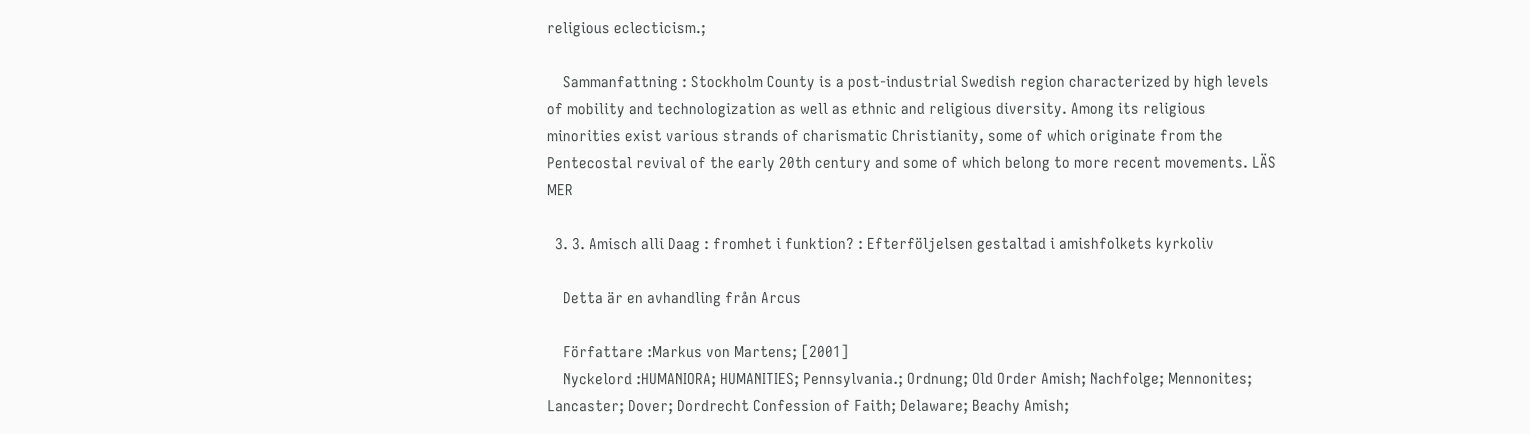religious eclecticism.;

    Sammanfattning : Stockholm County is a post-industrial Swedish region characterized by high levels of mobility and technologization as well as ethnic and religious diversity. Among its religious minorities exist various strands of charismatic Christianity, some of which originate from the Pentecostal revival of the early 20th century and some of which belong to more recent movements. LÄS MER

  3. 3. Amisch alli Daag : fromhet i funktion? : Efterföljelsen gestaltad i amishfolkets kyrkoliv

    Detta är en avhandling från Arcus

    Författare :Markus von Martens; [2001]
    Nyckelord :HUMANIORA; HUMANITIES; Pennsylvania.; Ordnung; Old Order Amish; Nachfolge; Mennonites; Lancaster; Dover; Dordrecht Confession of Faith; Delaware; Beachy Amish;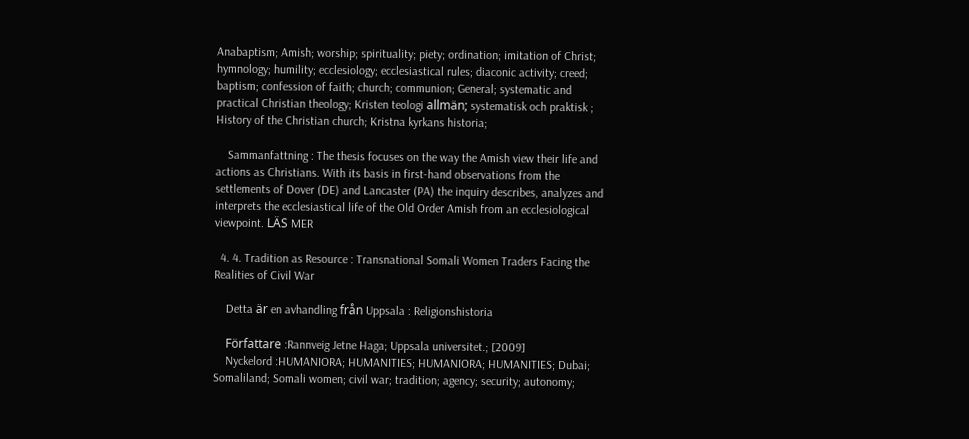Anabaptism; Amish; worship; spirituality; piety; ordination; imitation of Christ; hymnology; humility; ecclesiology; ecclesiastical rules; diaconic activity; creed; baptism; confession of faith; church; communion; General; systematic and practical Christian theology; Kristen teologi allmän; systematisk och praktisk ; History of the Christian church; Kristna kyrkans historia;

    Sammanfattning : The thesis focuses on the way the Amish view their life and actions as Christians. With its basis in first-hand observations from the settlements of Dover (DE) and Lancaster (PA) the inquiry describes, analyzes and interprets the ecclesiastical life of the Old Order Amish from an ecclesiological viewpoint. LÄS MER

  4. 4. Tradition as Resource : Transnational Somali Women Traders Facing the Realities of Civil War

    Detta är en avhandling från Uppsala : Religionshistoria

    Författare :Rannveig Jetne Haga; Uppsala universitet.; [2009]
    Nyckelord :HUMANIORA; HUMANITIES; HUMANIORA; HUMANITIES; Dubai; Somaliland; Somali women; civil war; tradition; agency; security; autonomy;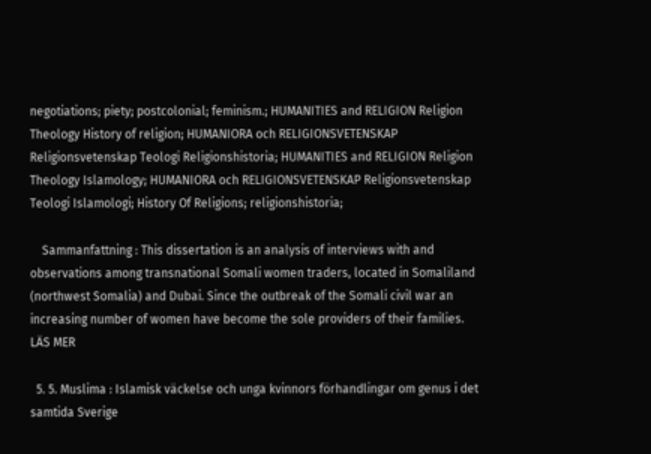negotiations; piety; postcolonial; feminism.; HUMANITIES and RELIGION Religion Theology History of religion; HUMANIORA och RELIGIONSVETENSKAP Religionsvetenskap Teologi Religionshistoria; HUMANITIES and RELIGION Religion Theology Islamology; HUMANIORA och RELIGIONSVETENSKAP Religionsvetenskap Teologi Islamologi; History Of Religions; religionshistoria;

    Sammanfattning : This dissertation is an analysis of interviews with and observations among transnational Somali women traders, located in Somaliland (northwest Somalia) and Dubai. Since the outbreak of the Somali civil war an increasing number of women have become the sole providers of their families. LÄS MER

  5. 5. Muslima : Islamisk väckelse och unga kvinnors förhandlingar om genus i det samtida Sverige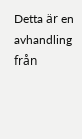Detta är en avhandling från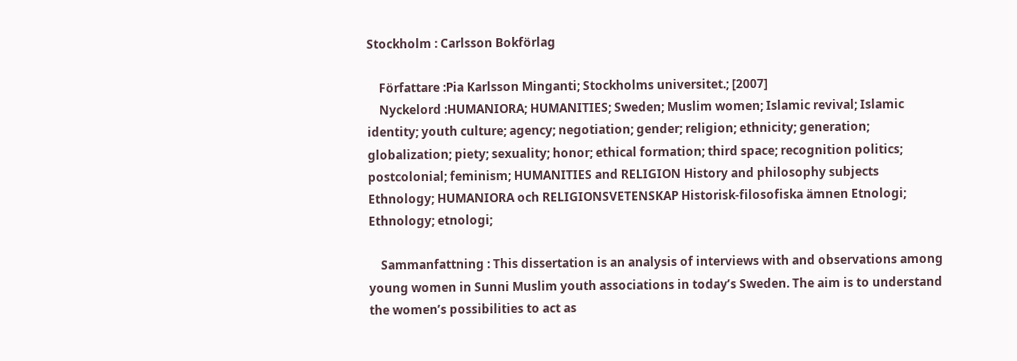Stockholm : Carlsson Bokförlag

    Författare :Pia Karlsson Minganti; Stockholms universitet.; [2007]
    Nyckelord :HUMANIORA; HUMANITIES; Sweden; Muslim women; Islamic revival; Islamic identity; youth culture; agency; negotiation; gender; religion; ethnicity; generation; globalization; piety; sexuality; honor; ethical formation; third space; recognition politics; postcolonial; feminism; HUMANITIES and RELIGION History and philosophy subjects Ethnology; HUMANIORA och RELIGIONSVETENSKAP Historisk-filosofiska ämnen Etnologi; Ethnology; etnologi;

    Sammanfattning : This dissertation is an analysis of interviews with and observations among young women in Sunni Muslim youth associations in today’s Sweden. The aim is to understand the women’s possibilities to act as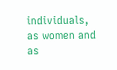individuals, as women and as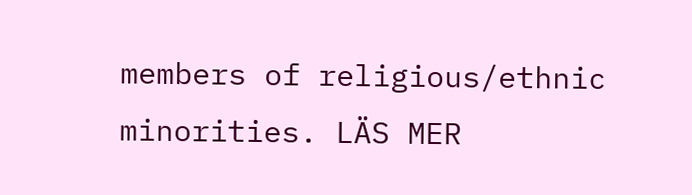members of religious/ethnic minorities. LÄS MER